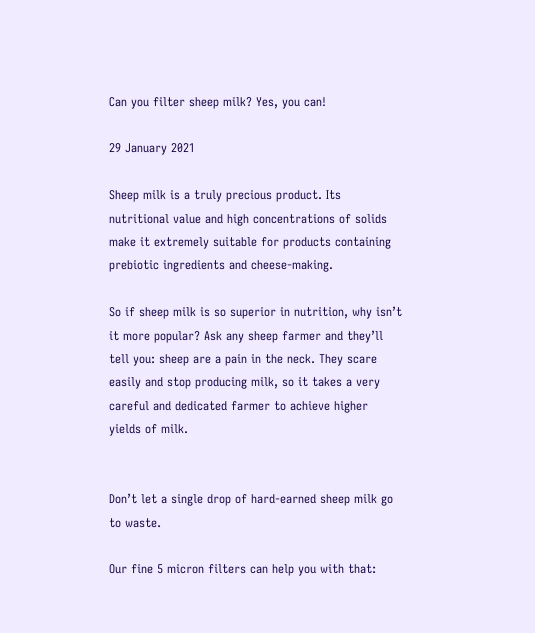Can you filter sheep milk? Yes, you can!

29 January 2021

Sheep milk is a truly precious product. Its nutritional value and high concentrations of solids make it extremely suitable for products containing prebiotic ingredients and cheese-making.

So if sheep milk is so superior in nutrition, why isn’t it more popular? Ask any sheep farmer and they’ll tell you: sheep are a pain in the neck. They scare easily and stop producing milk, so it takes a very careful and dedicated farmer to achieve higher yields of milk.


Don’t let a single drop of hard-earned sheep milk go to waste.

Our fine 5 micron filters can help you with that: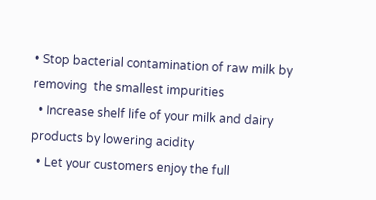• Stop bacterial contamination of raw milk by removing  the smallest impurities
  • Increase shelf life of your milk and dairy products by lowering acidity
  • Let your customers enjoy the full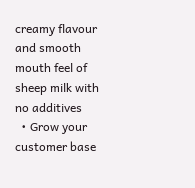creamy flavour and smooth mouth feel of sheep milk with no additives
  • Grow your customer base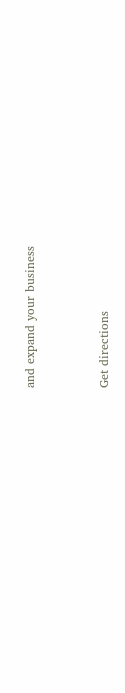and expand your business


Get directions